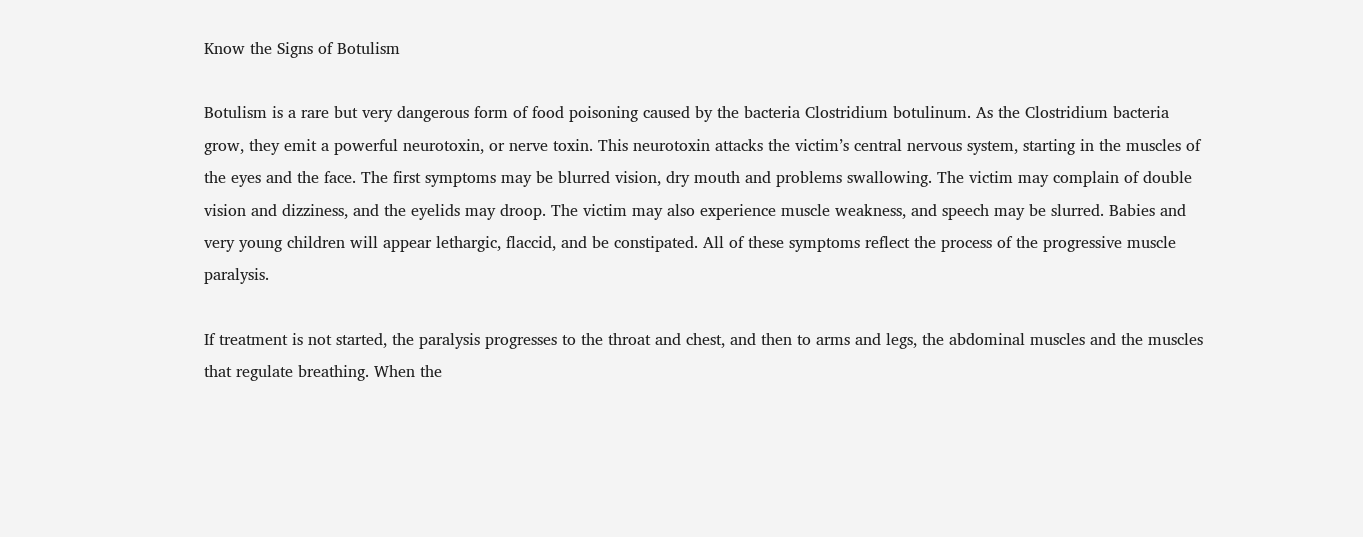Know the Signs of Botulism

Botulism is a rare but very dangerous form of food poisoning caused by the bacteria Clostridium botulinum. As the Clostridium bacteria grow, they emit a powerful neurotoxin, or nerve toxin. This neurotoxin attacks the victim’s central nervous system, starting in the muscles of the eyes and the face. The first symptoms may be blurred vision, dry mouth and problems swallowing. The victim may complain of double vision and dizziness, and the eyelids may droop. The victim may also experience muscle weakness, and speech may be slurred. Babies and very young children will appear lethargic, flaccid, and be constipated. All of these symptoms reflect the process of the progressive muscle paralysis.

If treatment is not started, the paralysis progresses to the throat and chest, and then to arms and legs, the abdominal muscles and the muscles that regulate breathing. When the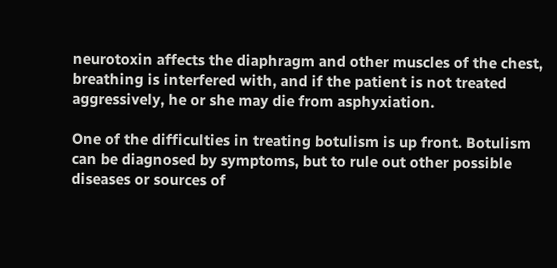neurotoxin affects the diaphragm and other muscles of the chest, breathing is interfered with, and if the patient is not treated aggressively, he or she may die from asphyxiation.

One of the difficulties in treating botulism is up front. Botulism can be diagnosed by symptoms, but to rule out other possible diseases or sources of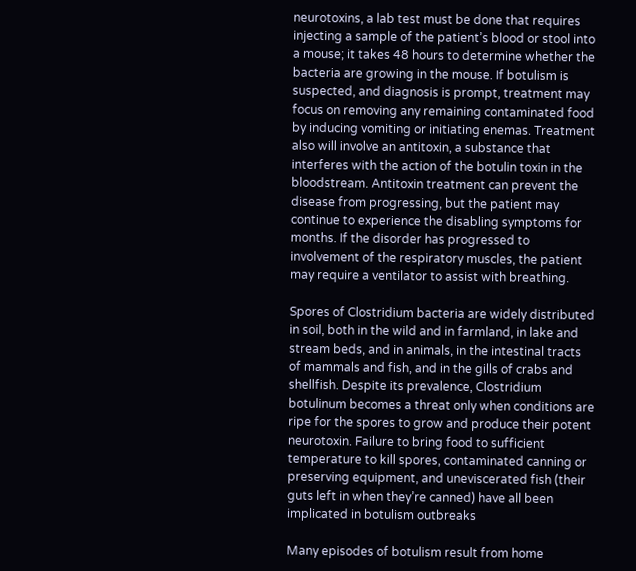neurotoxins, a lab test must be done that requires injecting a sample of the patient’s blood or stool into a mouse; it takes 48 hours to determine whether the bacteria are growing in the mouse. If botulism is suspected, and diagnosis is prompt, treatment may focus on removing any remaining contaminated food by inducing vomiting or initiating enemas. Treatment also will involve an antitoxin, a substance that interferes with the action of the botulin toxin in the bloodstream. Antitoxin treatment can prevent the disease from progressing, but the patient may continue to experience the disabling symptoms for months. If the disorder has progressed to involvement of the respiratory muscles, the patient may require a ventilator to assist with breathing.

Spores of Clostridium bacteria are widely distributed in soil, both in the wild and in farmland, in lake and stream beds, and in animals, in the intestinal tracts of mammals and fish, and in the gills of crabs and shellfish. Despite its prevalence, Clostridium botulinum becomes a threat only when conditions are ripe for the spores to grow and produce their potent neurotoxin. Failure to bring food to sufficient temperature to kill spores, contaminated canning or preserving equipment, and uneviscerated fish (their guts left in when they’re canned) have all been implicated in botulism outbreaks

Many episodes of botulism result from home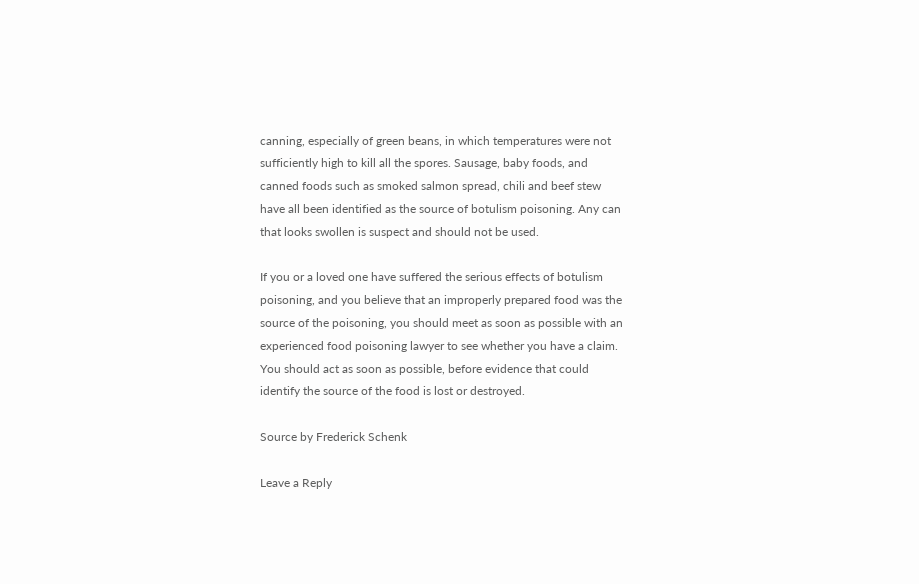canning, especially of green beans, in which temperatures were not sufficiently high to kill all the spores. Sausage, baby foods, and canned foods such as smoked salmon spread, chili and beef stew have all been identified as the source of botulism poisoning. Any can that looks swollen is suspect and should not be used.

If you or a loved one have suffered the serious effects of botulism poisoning, and you believe that an improperly prepared food was the source of the poisoning, you should meet as soon as possible with an experienced food poisoning lawyer to see whether you have a claim. You should act as soon as possible, before evidence that could identify the source of the food is lost or destroyed.

Source by Frederick Schenk

Leave a Reply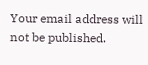Your email address will not be published.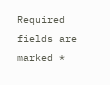Required fields are marked *